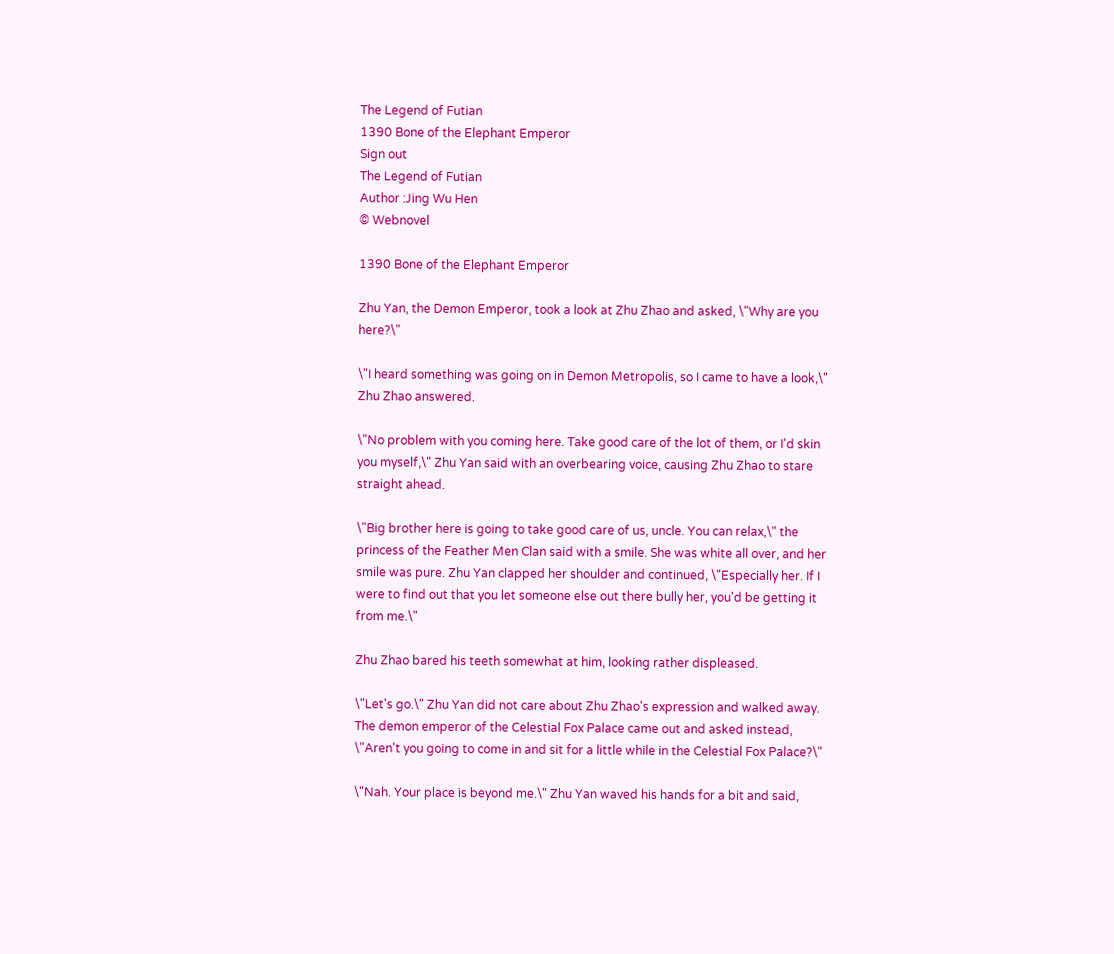The Legend of Futian
1390 Bone of the Elephant Emperor
Sign out
The Legend of Futian
Author :Jing Wu Hen
© Webnovel

1390 Bone of the Elephant Emperor

Zhu Yan, the Demon Emperor, took a look at Zhu Zhao and asked, \"Why are you here?\"

\"I heard something was going on in Demon Metropolis, so I came to have a look,\" Zhu Zhao answered.

\"No problem with you coming here. Take good care of the lot of them, or I'd skin you myself,\" Zhu Yan said with an overbearing voice, causing Zhu Zhao to stare straight ahead.

\"Big brother here is going to take good care of us, uncle. You can relax,\" the princess of the Feather Men Clan said with a smile. She was white all over, and her smile was pure. Zhu Yan clapped her shoulder and continued, \"Especially her. If I were to find out that you let someone else out there bully her, you'd be getting it from me.\"

Zhu Zhao bared his teeth somewhat at him, looking rather displeased.

\"Let's go.\" Zhu Yan did not care about Zhu Zhao's expression and walked away. The demon emperor of the Celestial Fox Palace came out and asked instead, \"Aren't you going to come in and sit for a little while in the Celestial Fox Palace?\"

\"Nah. Your place is beyond me.\" Zhu Yan waved his hands for a bit and said,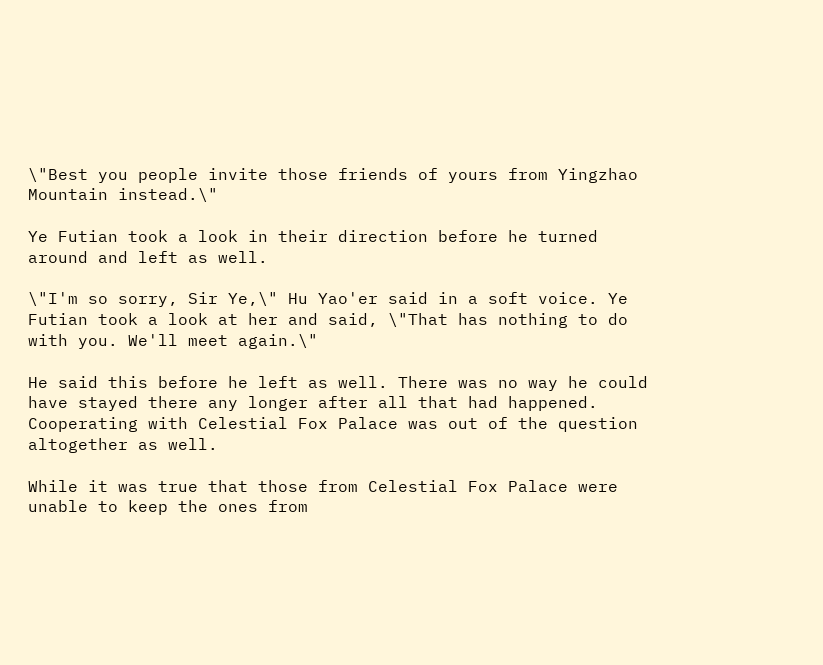\"Best you people invite those friends of yours from Yingzhao Mountain instead.\"

Ye Futian took a look in their direction before he turned around and left as well.

\"I'm so sorry, Sir Ye,\" Hu Yao'er said in a soft voice. Ye Futian took a look at her and said, \"That has nothing to do with you. We'll meet again.\"

He said this before he left as well. There was no way he could have stayed there any longer after all that had happened. Cooperating with Celestial Fox Palace was out of the question altogether as well.

While it was true that those from Celestial Fox Palace were unable to keep the ones from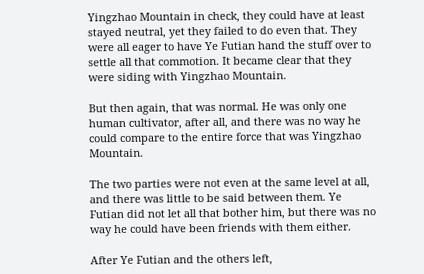Yingzhao Mountain in check, they could have at least stayed neutral, yet they failed to do even that. They were all eager to have Ye Futian hand the stuff over to settle all that commotion. It became clear that they were siding with Yingzhao Mountain.

But then again, that was normal. He was only one human cultivator, after all, and there was no way he could compare to the entire force that was Yingzhao Mountain.

The two parties were not even at the same level at all, and there was little to be said between them. Ye Futian did not let all that bother him, but there was no way he could have been friends with them either.

After Ye Futian and the others left,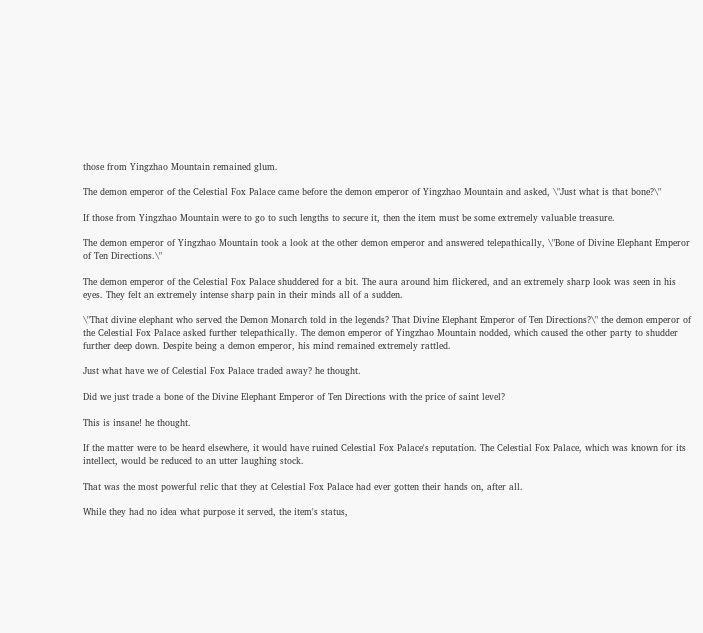those from Yingzhao Mountain remained glum.

The demon emperor of the Celestial Fox Palace came before the demon emperor of Yingzhao Mountain and asked, \"Just what is that bone?\"

If those from Yingzhao Mountain were to go to such lengths to secure it, then the item must be some extremely valuable treasure.

The demon emperor of Yingzhao Mountain took a look at the other demon emperor and answered telepathically, \"Bone of Divine Elephant Emperor of Ten Directions.\"

The demon emperor of the Celestial Fox Palace shuddered for a bit. The aura around him flickered, and an extremely sharp look was seen in his eyes. They felt an extremely intense sharp pain in their minds all of a sudden.

\"That divine elephant who served the Demon Monarch told in the legends? That Divine Elephant Emperor of Ten Directions?\" the demon emperor of the Celestial Fox Palace asked further telepathically. The demon emperor of Yingzhao Mountain nodded, which caused the other party to shudder further deep down. Despite being a demon emperor, his mind remained extremely rattled.

Just what have we of Celestial Fox Palace traded away? he thought.

Did we just trade a bone of the Divine Elephant Emperor of Ten Directions with the price of saint level?

This is insane! he thought.

If the matter were to be heard elsewhere, it would have ruined Celestial Fox Palace's reputation. The Celestial Fox Palace, which was known for its intellect, would be reduced to an utter laughing stock.

That was the most powerful relic that they at Celestial Fox Palace had ever gotten their hands on, after all.

While they had no idea what purpose it served, the item's status,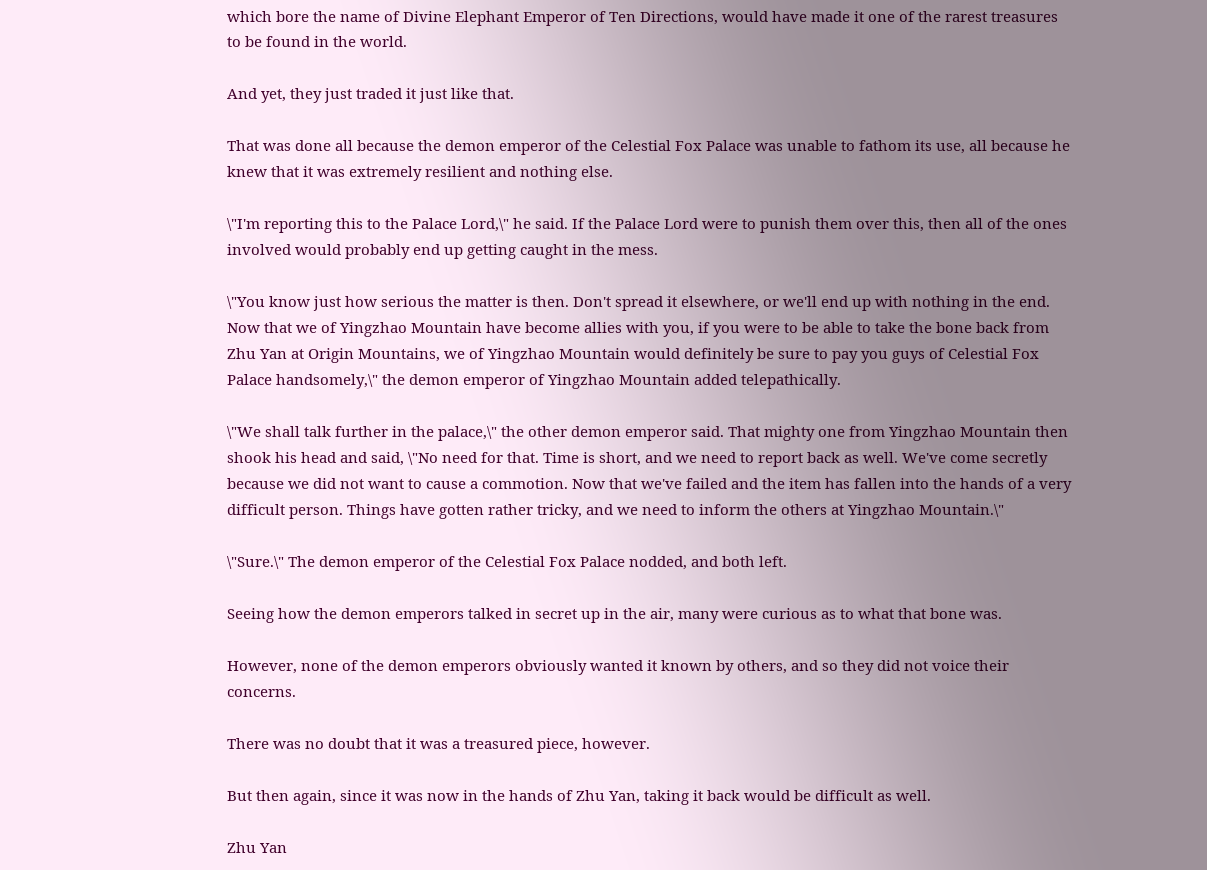which bore the name of Divine Elephant Emperor of Ten Directions, would have made it one of the rarest treasures to be found in the world.

And yet, they just traded it just like that.

That was done all because the demon emperor of the Celestial Fox Palace was unable to fathom its use, all because he knew that it was extremely resilient and nothing else.

\"I'm reporting this to the Palace Lord,\" he said. If the Palace Lord were to punish them over this, then all of the ones involved would probably end up getting caught in the mess.

\"You know just how serious the matter is then. Don't spread it elsewhere, or we'll end up with nothing in the end. Now that we of Yingzhao Mountain have become allies with you, if you were to be able to take the bone back from Zhu Yan at Origin Mountains, we of Yingzhao Mountain would definitely be sure to pay you guys of Celestial Fox Palace handsomely,\" the demon emperor of Yingzhao Mountain added telepathically.

\"We shall talk further in the palace,\" the other demon emperor said. That mighty one from Yingzhao Mountain then shook his head and said, \"No need for that. Time is short, and we need to report back as well. We've come secretly because we did not want to cause a commotion. Now that we've failed and the item has fallen into the hands of a very difficult person. Things have gotten rather tricky, and we need to inform the others at Yingzhao Mountain.\"

\"Sure.\" The demon emperor of the Celestial Fox Palace nodded, and both left.

Seeing how the demon emperors talked in secret up in the air, many were curious as to what that bone was.

However, none of the demon emperors obviously wanted it known by others, and so they did not voice their concerns.

There was no doubt that it was a treasured piece, however.

But then again, since it was now in the hands of Zhu Yan, taking it back would be difficult as well.

Zhu Yan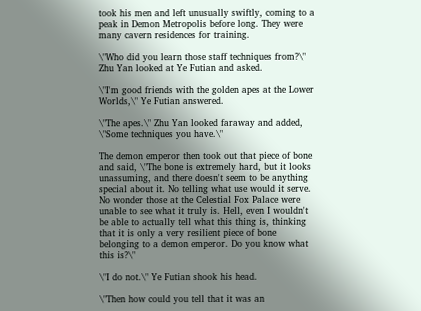took his men and left unusually swiftly, coming to a peak in Demon Metropolis before long. They were many cavern residences for training.

\"Who did you learn those staff techniques from?\" Zhu Yan looked at Ye Futian and asked.

\"I'm good friends with the golden apes at the Lower Worlds,\" Ye Futian answered.

\"The apes.\" Zhu Yan looked faraway and added, \"Some techniques you have.\"

The demon emperor then took out that piece of bone and said, \"The bone is extremely hard, but it looks unassuming, and there doesn't seem to be anything special about it. No telling what use would it serve. No wonder those at the Celestial Fox Palace were unable to see what it truly is. Hell, even I wouldn't be able to actually tell what this thing is, thinking that it is only a very resilient piece of bone belonging to a demon emperor. Do you know what this is?\"

\"I do not.\" Ye Futian shook his head.

\"Then how could you tell that it was an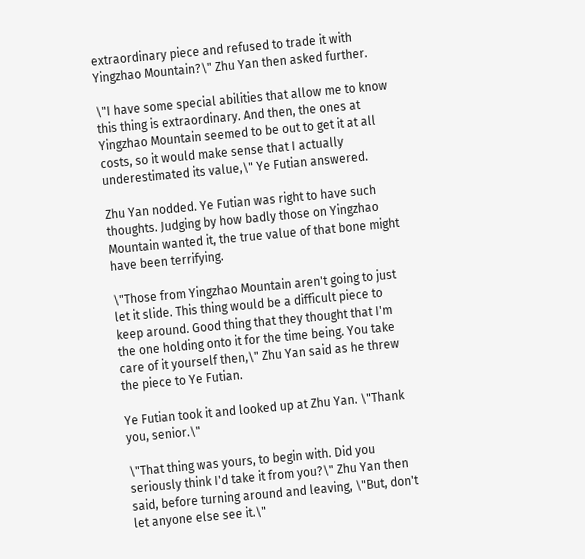extraordinary piece and refused to trade it with Yingzhao Mountain?\" Zhu Yan then asked further.

\"I have some special abilities that allow me to know this thing is extraordinary. And then, the ones at Yingzhao Mountain seemed to be out to get it at all costs, so it would make sense that I actually underestimated its value,\" Ye Futian answered.

Zhu Yan nodded. Ye Futian was right to have such thoughts. Judging by how badly those on Yingzhao Mountain wanted it, the true value of that bone might have been terrifying.

\"Those from Yingzhao Mountain aren't going to just let it slide. This thing would be a difficult piece to keep around. Good thing that they thought that I'm the one holding onto it for the time being. You take care of it yourself then,\" Zhu Yan said as he threw the piece to Ye Futian.

Ye Futian took it and looked up at Zhu Yan. \"Thank you, senior.\"

\"That thing was yours, to begin with. Did you seriously think I'd take it from you?\" Zhu Yan then said, before turning around and leaving, \"But, don't let anyone else see it.\"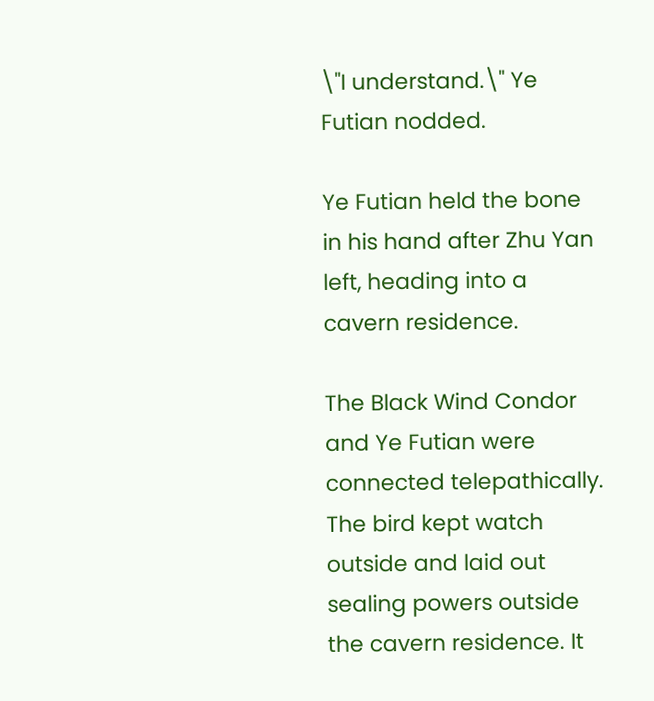\"I understand.\" Ye Futian nodded.

Ye Futian held the bone in his hand after Zhu Yan left, heading into a cavern residence.

The Black Wind Condor and Ye Futian were connected telepathically. The bird kept watch outside and laid out sealing powers outside the cavern residence. It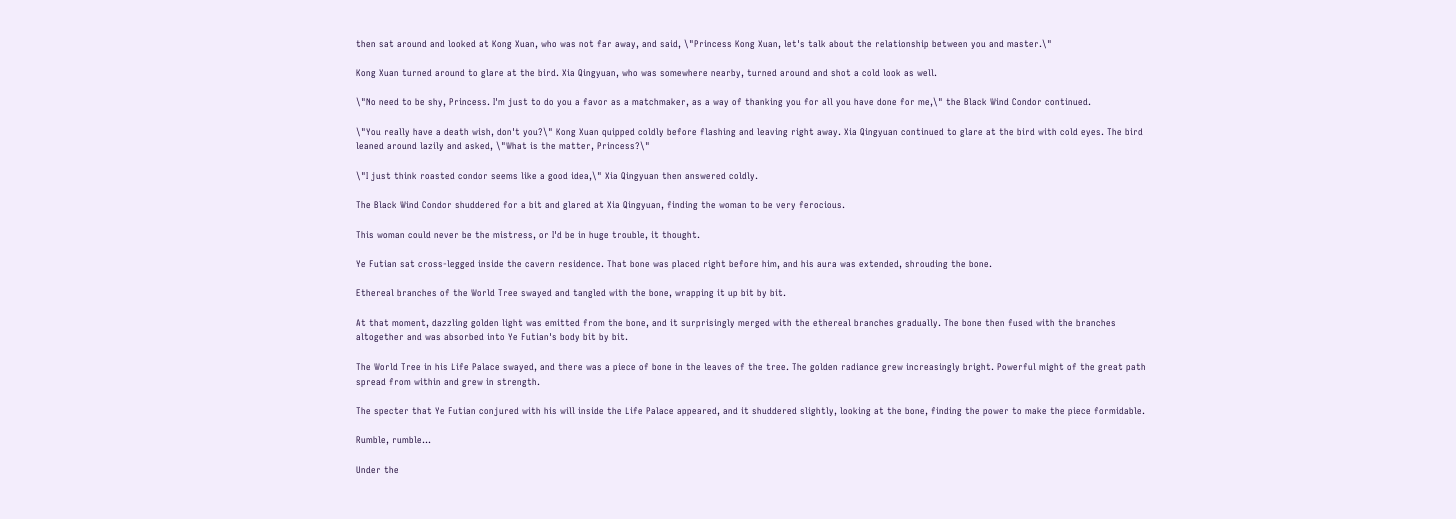then sat around and looked at Kong Xuan, who was not far away, and said, \"Princess Kong Xuan, let's talk about the relationship between you and master.\"

Kong Xuan turned around to glare at the bird. Xia Qingyuan, who was somewhere nearby, turned around and shot a cold look as well.

\"No need to be shy, Princess. I'm just to do you a favor as a matchmaker, as a way of thanking you for all you have done for me,\" the Black Wind Condor continued.

\"You really have a death wish, don't you?\" Kong Xuan quipped coldly before flashing and leaving right away. Xia Qingyuan continued to glare at the bird with cold eyes. The bird leaned around lazily and asked, \"What is the matter, Princess?\"

\"I just think roasted condor seems like a good idea,\" Xia Qingyuan then answered coldly.

The Black Wind Condor shuddered for a bit and glared at Xia Qingyuan, finding the woman to be very ferocious.

This woman could never be the mistress, or I'd be in huge trouble, it thought.

Ye Futian sat cross-legged inside the cavern residence. That bone was placed right before him, and his aura was extended, shrouding the bone.

Ethereal branches of the World Tree swayed and tangled with the bone, wrapping it up bit by bit.

At that moment, dazzling golden light was emitted from the bone, and it surprisingly merged with the ethereal branches gradually. The bone then fused with the branches altogether and was absorbed into Ye Futian's body bit by bit.

The World Tree in his Life Palace swayed, and there was a piece of bone in the leaves of the tree. The golden radiance grew increasingly bright. Powerful might of the great path spread from within and grew in strength.

The specter that Ye Futian conjured with his will inside the Life Palace appeared, and it shuddered slightly, looking at the bone, finding the power to make the piece formidable.

Rumble, rumble...

Under the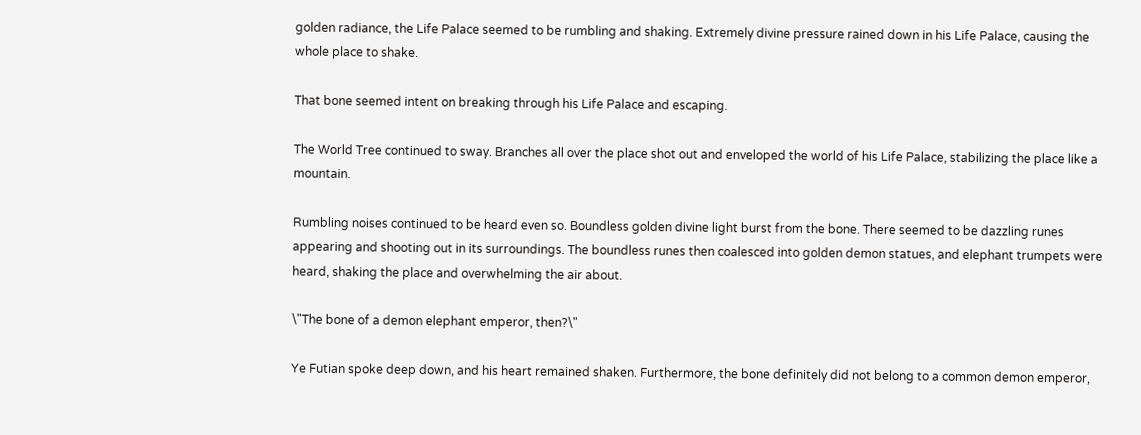golden radiance, the Life Palace seemed to be rumbling and shaking. Extremely divine pressure rained down in his Life Palace, causing the whole place to shake.

That bone seemed intent on breaking through his Life Palace and escaping.

The World Tree continued to sway. Branches all over the place shot out and enveloped the world of his Life Palace, stabilizing the place like a mountain.

Rumbling noises continued to be heard even so. Boundless golden divine light burst from the bone. There seemed to be dazzling runes appearing and shooting out in its surroundings. The boundless runes then coalesced into golden demon statues, and elephant trumpets were heard, shaking the place and overwhelming the air about.

\"The bone of a demon elephant emperor, then?\"

Ye Futian spoke deep down, and his heart remained shaken. Furthermore, the bone definitely did not belong to a common demon emperor,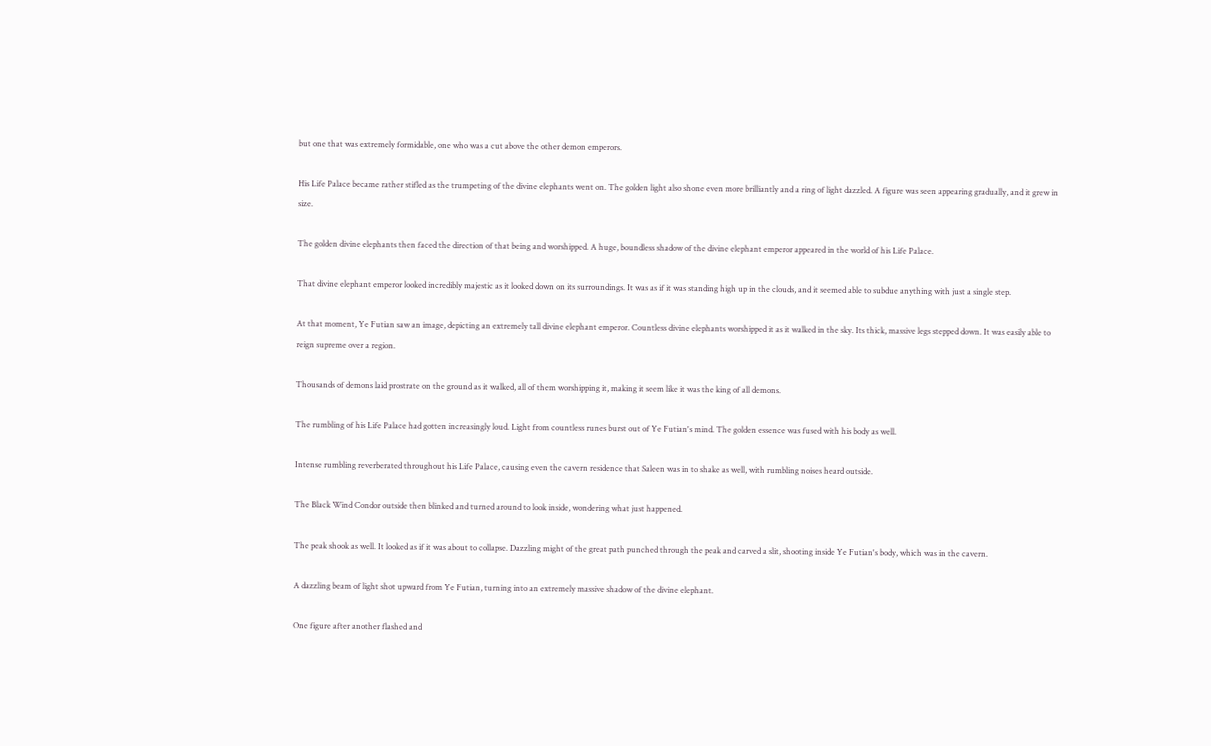but one that was extremely formidable, one who was a cut above the other demon emperors.

His Life Palace became rather stifled as the trumpeting of the divine elephants went on. The golden light also shone even more brilliantly and a ring of light dazzled. A figure was seen appearing gradually, and it grew in size.

The golden divine elephants then faced the direction of that being and worshipped. A huge, boundless shadow of the divine elephant emperor appeared in the world of his Life Palace.

That divine elephant emperor looked incredibly majestic as it looked down on its surroundings. It was as if it was standing high up in the clouds, and it seemed able to subdue anything with just a single step.

At that moment, Ye Futian saw an image, depicting an extremely tall divine elephant emperor. Countless divine elephants worshipped it as it walked in the sky. Its thick, massive legs stepped down. It was easily able to reign supreme over a region.

Thousands of demons laid prostrate on the ground as it walked, all of them worshipping it, making it seem like it was the king of all demons.

The rumbling of his Life Palace had gotten increasingly loud. Light from countless runes burst out of Ye Futian's mind. The golden essence was fused with his body as well.

Intense rumbling reverberated throughout his Life Palace, causing even the cavern residence that Saleen was in to shake as well, with rumbling noises heard outside.

The Black Wind Condor outside then blinked and turned around to look inside, wondering what just happened.

The peak shook as well. It looked as if it was about to collapse. Dazzling might of the great path punched through the peak and carved a slit, shooting inside Ye Futian's body, which was in the cavern.

A dazzling beam of light shot upward from Ye Futian, turning into an extremely massive shadow of the divine elephant.

One figure after another flashed and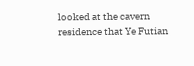looked at the cavern residence that Ye Futian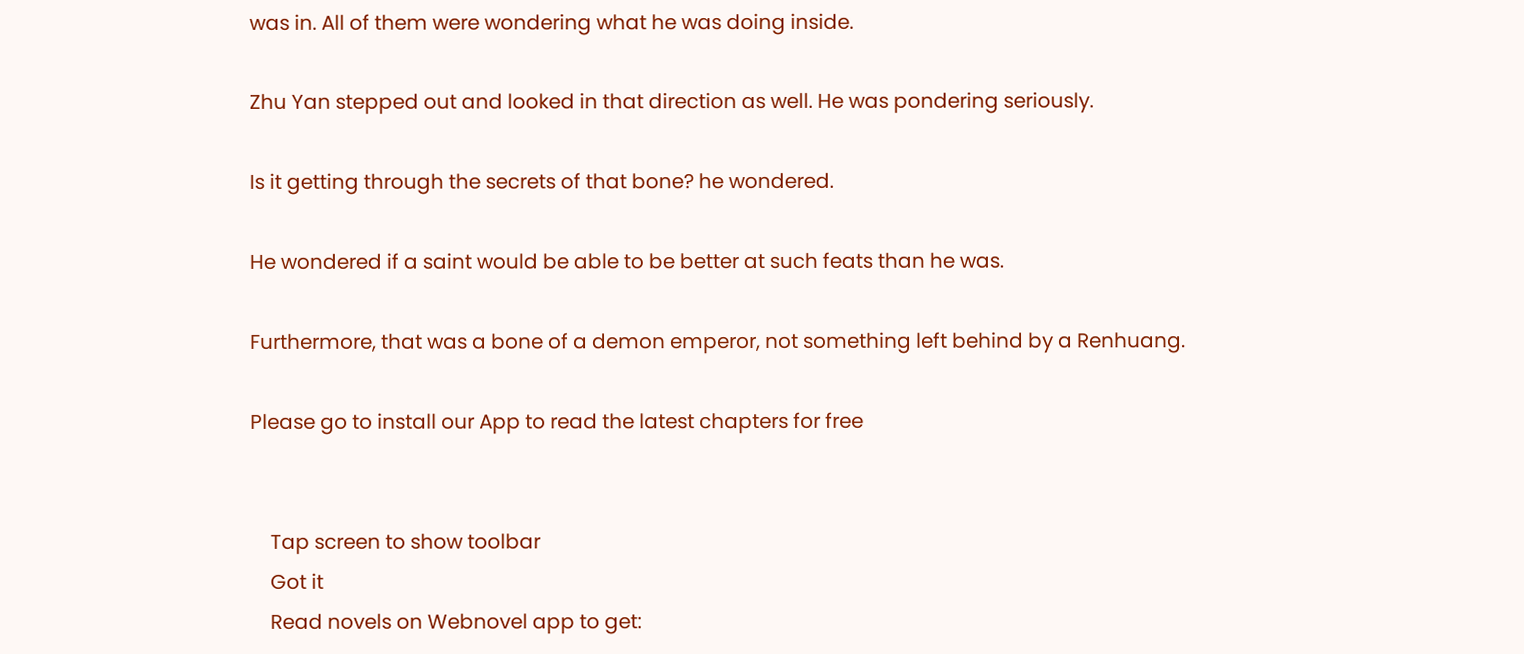was in. All of them were wondering what he was doing inside.

Zhu Yan stepped out and looked in that direction as well. He was pondering seriously.

Is it getting through the secrets of that bone? he wondered.

He wondered if a saint would be able to be better at such feats than he was.

Furthermore, that was a bone of a demon emperor, not something left behind by a Renhuang.

Please go to install our App to read the latest chapters for free


    Tap screen to show toolbar
    Got it
    Read novels on Webnovel app to get: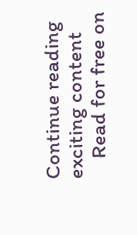Continue reading exciting content
    Read for free on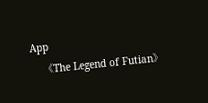App
    《The Legend of Futian》